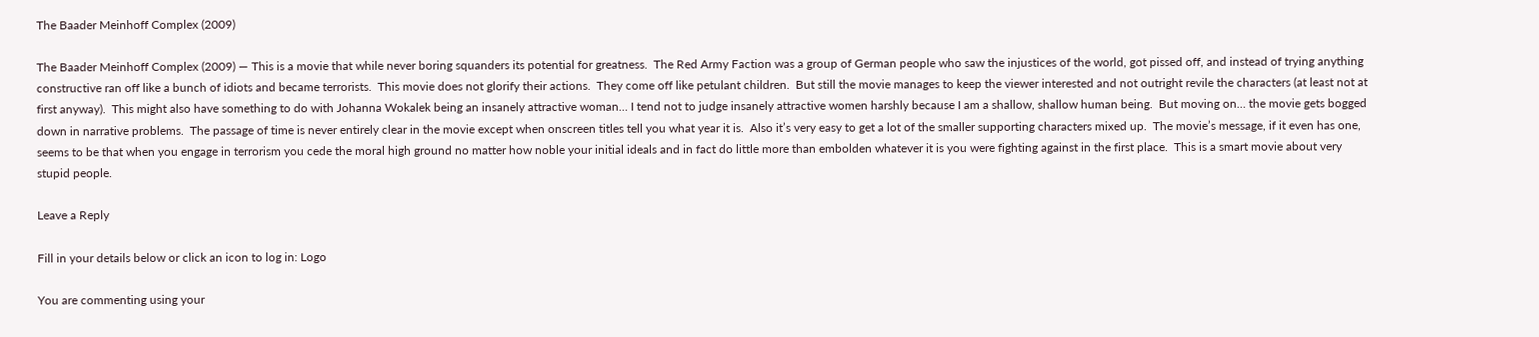The Baader Meinhoff Complex (2009)

The Baader Meinhoff Complex (2009) — This is a movie that while never boring squanders its potential for greatness.  The Red Army Faction was a group of German people who saw the injustices of the world, got pissed off, and instead of trying anything constructive ran off like a bunch of idiots and became terrorists.  This movie does not glorify their actions.  They come off like petulant children.  But still the movie manages to keep the viewer interested and not outright revile the characters (at least not at first anyway).  This might also have something to do with Johanna Wokalek being an insanely attractive woman… I tend not to judge insanely attractive women harshly because I am a shallow, shallow human being.  But moving on… the movie gets bogged down in narrative problems.  The passage of time is never entirely clear in the movie except when onscreen titles tell you what year it is.  Also it’s very easy to get a lot of the smaller supporting characters mixed up.  The movie’s message, if it even has one, seems to be that when you engage in terrorism you cede the moral high ground no matter how noble your initial ideals and in fact do little more than embolden whatever it is you were fighting against in the first place.  This is a smart movie about very stupid people.

Leave a Reply

Fill in your details below or click an icon to log in: Logo

You are commenting using your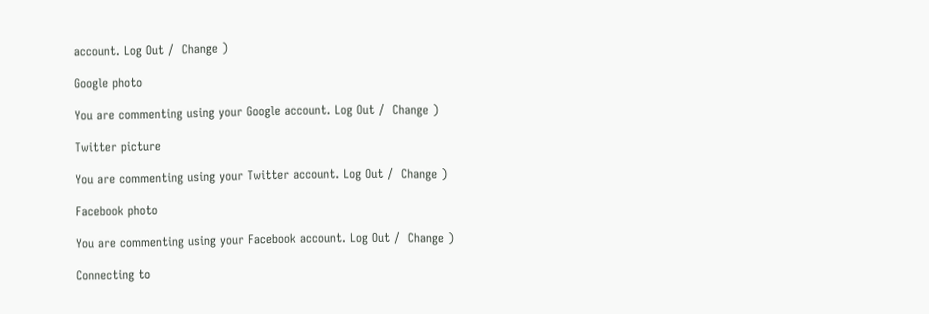account. Log Out /  Change )

Google photo

You are commenting using your Google account. Log Out /  Change )

Twitter picture

You are commenting using your Twitter account. Log Out /  Change )

Facebook photo

You are commenting using your Facebook account. Log Out /  Change )

Connecting to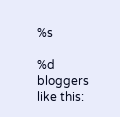%s

%d bloggers like this: